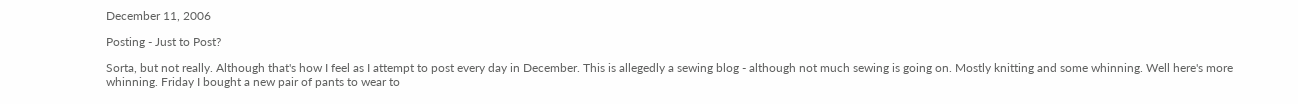December 11, 2006

Posting - Just to Post?

Sorta, but not really. Although that's how I feel as I attempt to post every day in December. This is allegedly a sewing blog - although not much sewing is going on. Mostly knitting and some whinning. Well here's more whinning. Friday I bought a new pair of pants to wear to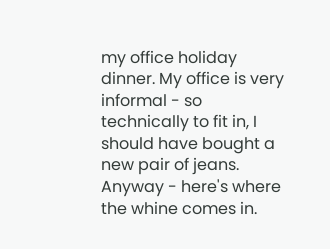my office holiday dinner. My office is very informal - so technically to fit in, I should have bought a new pair of jeans. Anyway - here's where the whine comes in.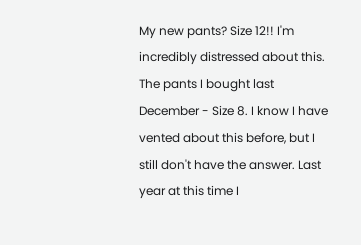My new pants? Size 12!! I'm incredibly distressed about this. The pants I bought last December - Size 8. I know I have vented about this before, but I still don't have the answer. Last year at this time I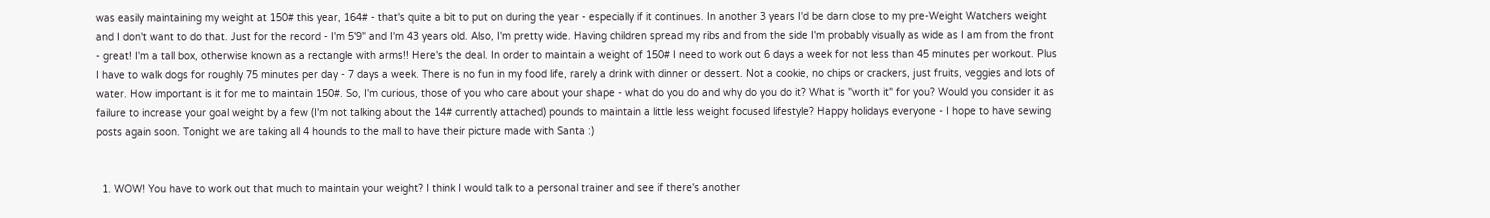was easily maintaining my weight at 150# this year, 164# - that's quite a bit to put on during the year - especially if it continues. In another 3 years I'd be darn close to my pre-Weight Watchers weight and I don't want to do that. Just for the record - I'm 5'9" and I'm 43 years old. Also, I'm pretty wide. Having children spread my ribs and from the side I'm probably visually as wide as I am from the front - great! I'm a tall box, otherwise known as a rectangle with arms!! Here's the deal. In order to maintain a weight of 150# I need to work out 6 days a week for not less than 45 minutes per workout. Plus I have to walk dogs for roughly 75 minutes per day - 7 days a week. There is no fun in my food life, rarely a drink with dinner or dessert. Not a cookie, no chips or crackers, just fruits, veggies and lots of water. How important is it for me to maintain 150#. So, I'm curious, those of you who care about your shape - what do you do and why do you do it? What is "worth it" for you? Would you consider it as failure to increase your goal weight by a few (I'm not talking about the 14# currently attached) pounds to maintain a little less weight focused lifestyle? Happy holidays everyone - I hope to have sewing posts again soon. Tonight we are taking all 4 hounds to the mall to have their picture made with Santa :)


  1. WOW! You have to work out that much to maintain your weight? I think I would talk to a personal trainer and see if there's another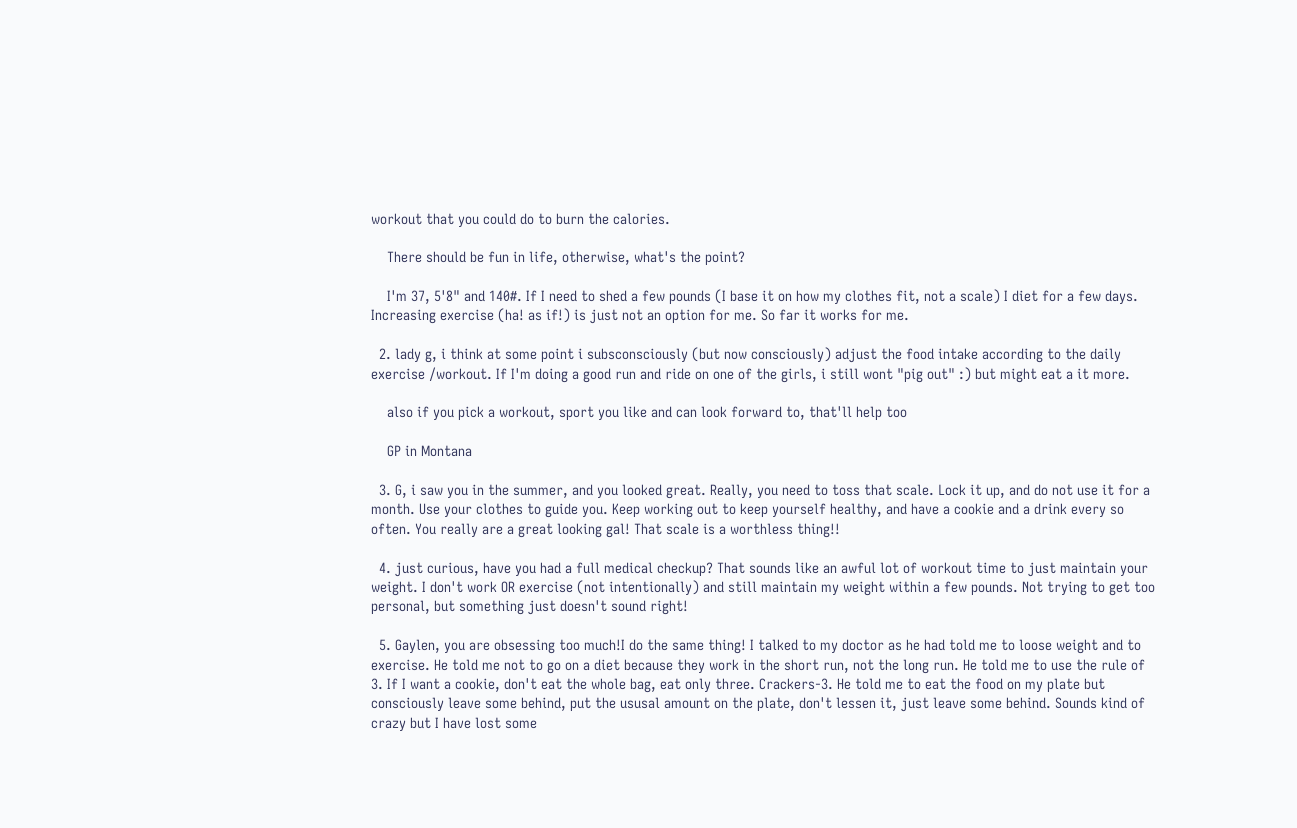workout that you could do to burn the calories.

    There should be fun in life, otherwise, what's the point?

    I'm 37, 5'8" and 140#. If I need to shed a few pounds (I base it on how my clothes fit, not a scale) I diet for a few days. Increasing exercise (ha! as if!) is just not an option for me. So far it works for me.

  2. lady g, i think at some point i subsconsciously (but now consciously) adjust the food intake according to the daily exercise /workout. If I'm doing a good run and ride on one of the girls, i still wont "pig out" :) but might eat a it more.

    also if you pick a workout, sport you like and can look forward to, that'll help too

    GP in Montana

  3. G, i saw you in the summer, and you looked great. Really, you need to toss that scale. Lock it up, and do not use it for a month. Use your clothes to guide you. Keep working out to keep yourself healthy, and have a cookie and a drink every so often. You really are a great looking gal! That scale is a worthless thing!!

  4. just curious, have you had a full medical checkup? That sounds like an awful lot of workout time to just maintain your weight. I don't work OR exercise (not intentionally) and still maintain my weight within a few pounds. Not trying to get too personal, but something just doesn't sound right!

  5. Gaylen, you are obsessing too much!I do the same thing! I talked to my doctor as he had told me to loose weight and to exercise. He told me not to go on a diet because they work in the short run, not the long run. He told me to use the rule of 3. If I want a cookie, don't eat the whole bag, eat only three. Crackers-3. He told me to eat the food on my plate but consciously leave some behind, put the ususal amount on the plate, don't lessen it, just leave some behind. Sounds kind of crazy but I have lost some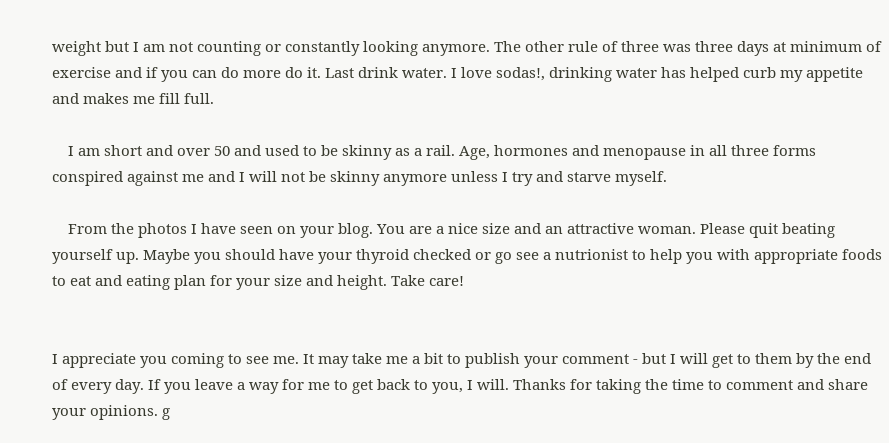weight but I am not counting or constantly looking anymore. The other rule of three was three days at minimum of exercise and if you can do more do it. Last drink water. I love sodas!, drinking water has helped curb my appetite and makes me fill full.

    I am short and over 50 and used to be skinny as a rail. Age, hormones and menopause in all three forms conspired against me and I will not be skinny anymore unless I try and starve myself.

    From the photos I have seen on your blog. You are a nice size and an attractive woman. Please quit beating yourself up. Maybe you should have your thyroid checked or go see a nutrionist to help you with appropriate foods to eat and eating plan for your size and height. Take care!


I appreciate you coming to see me. It may take me a bit to publish your comment - but I will get to them by the end of every day. If you leave a way for me to get back to you, I will. Thanks for taking the time to comment and share your opinions. g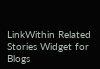LinkWithin Related Stories Widget for Blogs